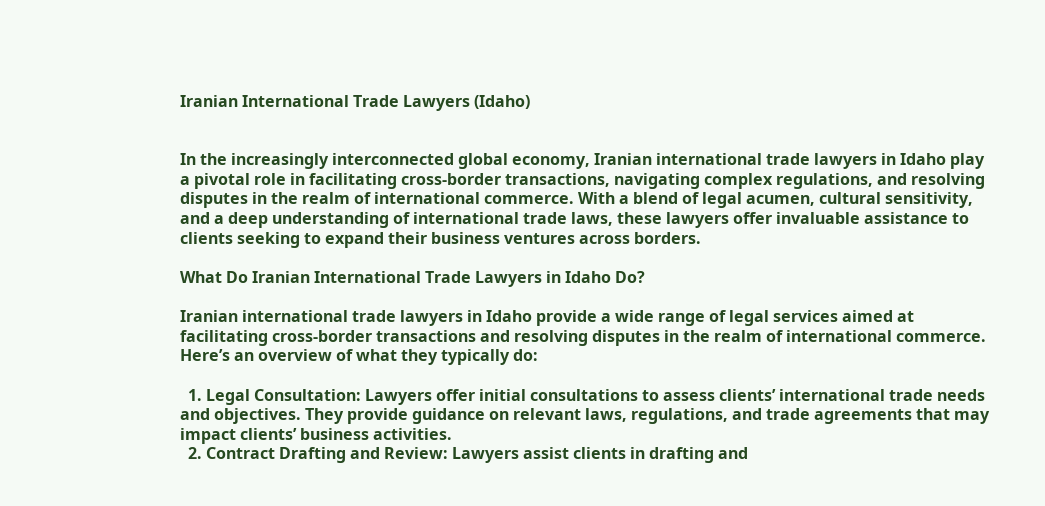Iranian International Trade Lawyers (Idaho)


In the increasingly interconnected global economy, Iranian international trade lawyers in Idaho play a pivotal role in facilitating cross-border transactions, navigating complex regulations, and resolving disputes in the realm of international commerce. With a blend of legal acumen, cultural sensitivity, and a deep understanding of international trade laws, these lawyers offer invaluable assistance to clients seeking to expand their business ventures across borders.

What Do Iranian International Trade Lawyers in Idaho Do?

Iranian international trade lawyers in Idaho provide a wide range of legal services aimed at facilitating cross-border transactions and resolving disputes in the realm of international commerce. Here’s an overview of what they typically do:

  1. Legal Consultation: Lawyers offer initial consultations to assess clients’ international trade needs and objectives. They provide guidance on relevant laws, regulations, and trade agreements that may impact clients’ business activities.
  2. Contract Drafting and Review: Lawyers assist clients in drafting and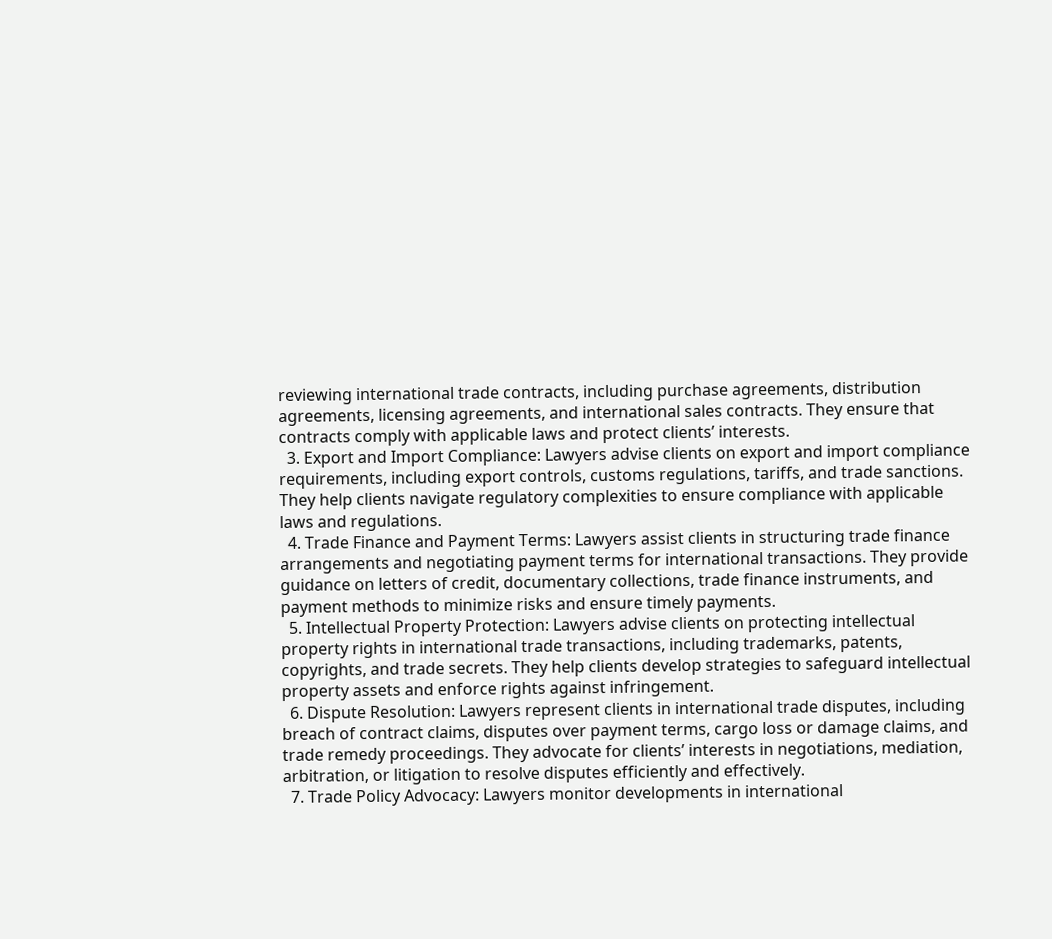reviewing international trade contracts, including purchase agreements, distribution agreements, licensing agreements, and international sales contracts. They ensure that contracts comply with applicable laws and protect clients’ interests.
  3. Export and Import Compliance: Lawyers advise clients on export and import compliance requirements, including export controls, customs regulations, tariffs, and trade sanctions. They help clients navigate regulatory complexities to ensure compliance with applicable laws and regulations.
  4. Trade Finance and Payment Terms: Lawyers assist clients in structuring trade finance arrangements and negotiating payment terms for international transactions. They provide guidance on letters of credit, documentary collections, trade finance instruments, and payment methods to minimize risks and ensure timely payments.
  5. Intellectual Property Protection: Lawyers advise clients on protecting intellectual property rights in international trade transactions, including trademarks, patents, copyrights, and trade secrets. They help clients develop strategies to safeguard intellectual property assets and enforce rights against infringement.
  6. Dispute Resolution: Lawyers represent clients in international trade disputes, including breach of contract claims, disputes over payment terms, cargo loss or damage claims, and trade remedy proceedings. They advocate for clients’ interests in negotiations, mediation, arbitration, or litigation to resolve disputes efficiently and effectively.
  7. Trade Policy Advocacy: Lawyers monitor developments in international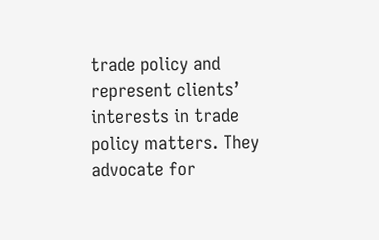trade policy and represent clients’ interests in trade policy matters. They advocate for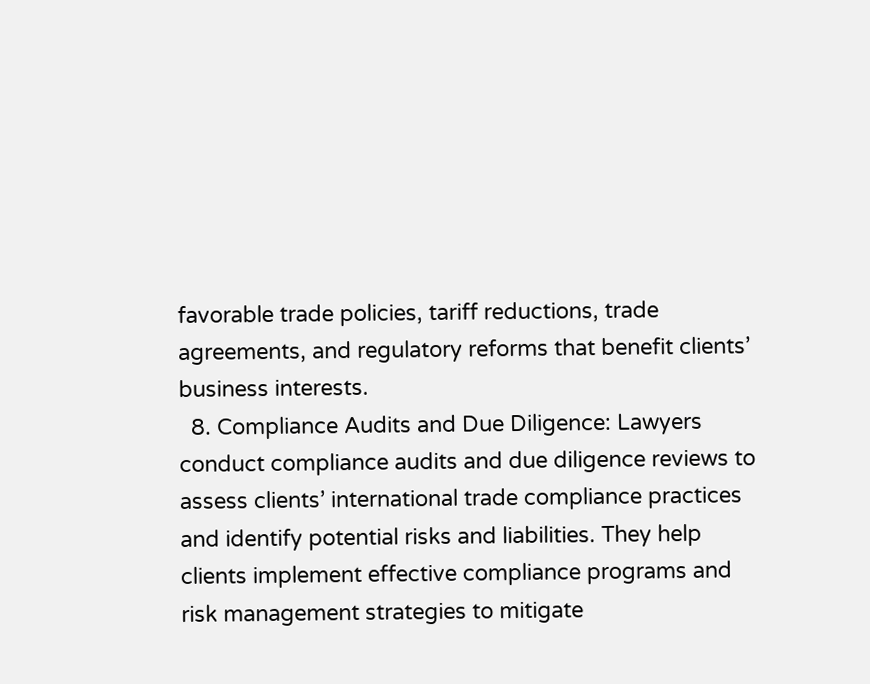favorable trade policies, tariff reductions, trade agreements, and regulatory reforms that benefit clients’ business interests.
  8. Compliance Audits and Due Diligence: Lawyers conduct compliance audits and due diligence reviews to assess clients’ international trade compliance practices and identify potential risks and liabilities. They help clients implement effective compliance programs and risk management strategies to mitigate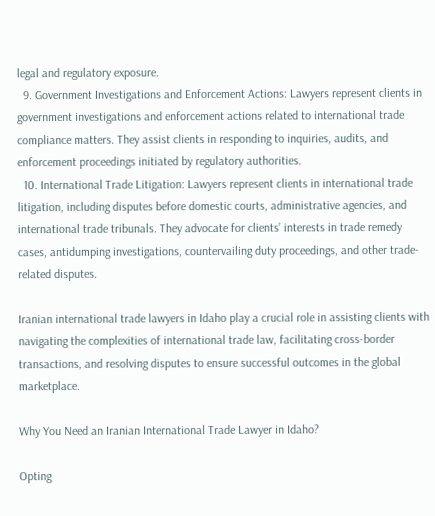legal and regulatory exposure.
  9. Government Investigations and Enforcement Actions: Lawyers represent clients in government investigations and enforcement actions related to international trade compliance matters. They assist clients in responding to inquiries, audits, and enforcement proceedings initiated by regulatory authorities.
  10. International Trade Litigation: Lawyers represent clients in international trade litigation, including disputes before domestic courts, administrative agencies, and international trade tribunals. They advocate for clients’ interests in trade remedy cases, antidumping investigations, countervailing duty proceedings, and other trade-related disputes.

Iranian international trade lawyers in Idaho play a crucial role in assisting clients with navigating the complexities of international trade law, facilitating cross-border transactions, and resolving disputes to ensure successful outcomes in the global marketplace.

Why You Need an Iranian International Trade Lawyer in Idaho?

Opting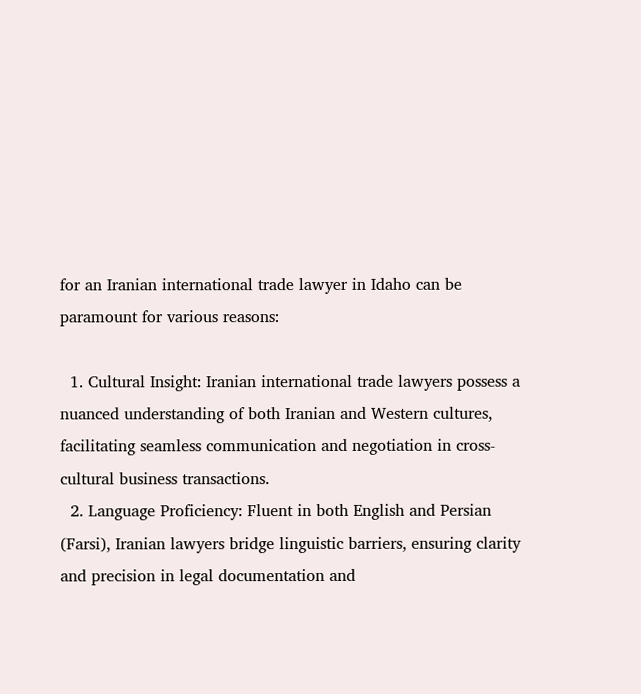for an Iranian international trade lawyer in Idaho can be paramount for various reasons:

  1. Cultural Insight: Iranian international trade lawyers possess a nuanced understanding of both Iranian and Western cultures, facilitating seamless communication and negotiation in cross-cultural business transactions.
  2. Language Proficiency: Fluent in both English and Persian (Farsi), Iranian lawyers bridge linguistic barriers, ensuring clarity and precision in legal documentation and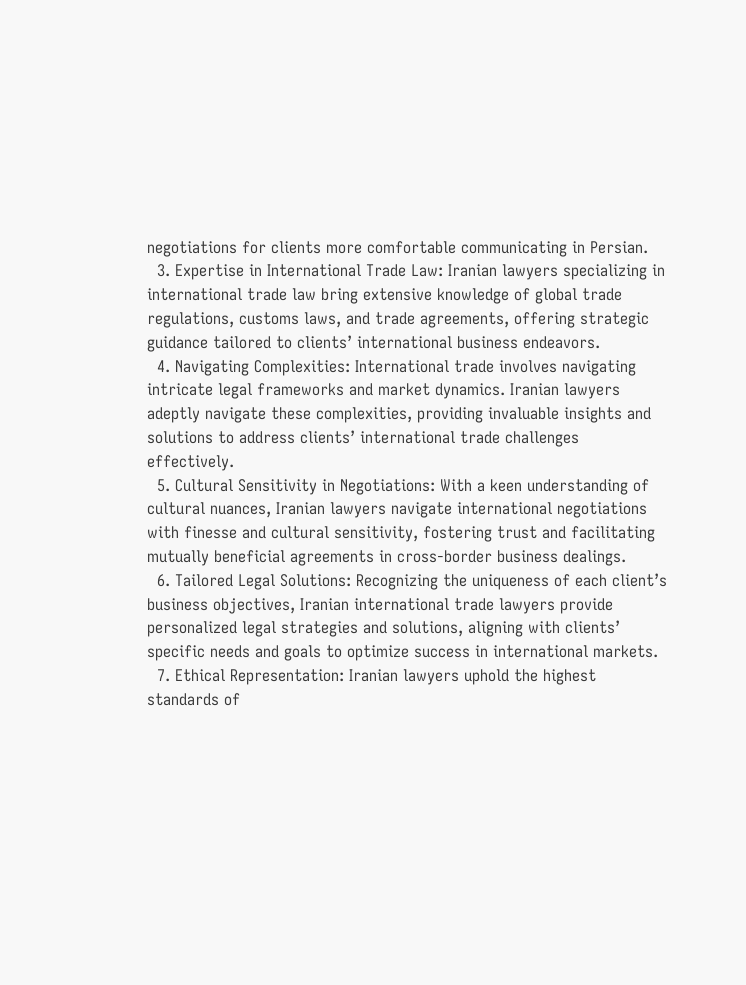negotiations for clients more comfortable communicating in Persian.
  3. Expertise in International Trade Law: Iranian lawyers specializing in international trade law bring extensive knowledge of global trade regulations, customs laws, and trade agreements, offering strategic guidance tailored to clients’ international business endeavors.
  4. Navigating Complexities: International trade involves navigating intricate legal frameworks and market dynamics. Iranian lawyers adeptly navigate these complexities, providing invaluable insights and solutions to address clients’ international trade challenges effectively.
  5. Cultural Sensitivity in Negotiations: With a keen understanding of cultural nuances, Iranian lawyers navigate international negotiations with finesse and cultural sensitivity, fostering trust and facilitating mutually beneficial agreements in cross-border business dealings.
  6. Tailored Legal Solutions: Recognizing the uniqueness of each client’s business objectives, Iranian international trade lawyers provide personalized legal strategies and solutions, aligning with clients’ specific needs and goals to optimize success in international markets.
  7. Ethical Representation: Iranian lawyers uphold the highest standards of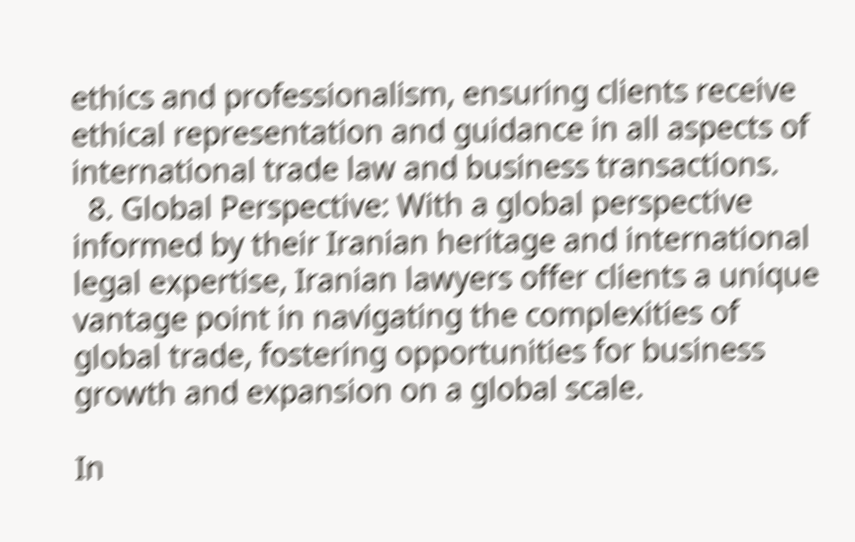ethics and professionalism, ensuring clients receive ethical representation and guidance in all aspects of international trade law and business transactions.
  8. Global Perspective: With a global perspective informed by their Iranian heritage and international legal expertise, Iranian lawyers offer clients a unique vantage point in navigating the complexities of global trade, fostering opportunities for business growth and expansion on a global scale.

In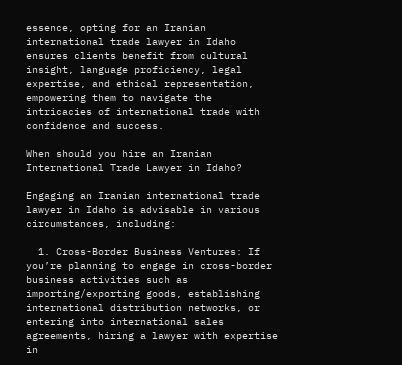essence, opting for an Iranian international trade lawyer in Idaho ensures clients benefit from cultural insight, language proficiency, legal expertise, and ethical representation, empowering them to navigate the intricacies of international trade with confidence and success.

When should you hire an Iranian International Trade Lawyer in Idaho?

Engaging an Iranian international trade lawyer in Idaho is advisable in various circumstances, including:

  1. Cross-Border Business Ventures: If you’re planning to engage in cross-border business activities such as importing/exporting goods, establishing international distribution networks, or entering into international sales agreements, hiring a lawyer with expertise in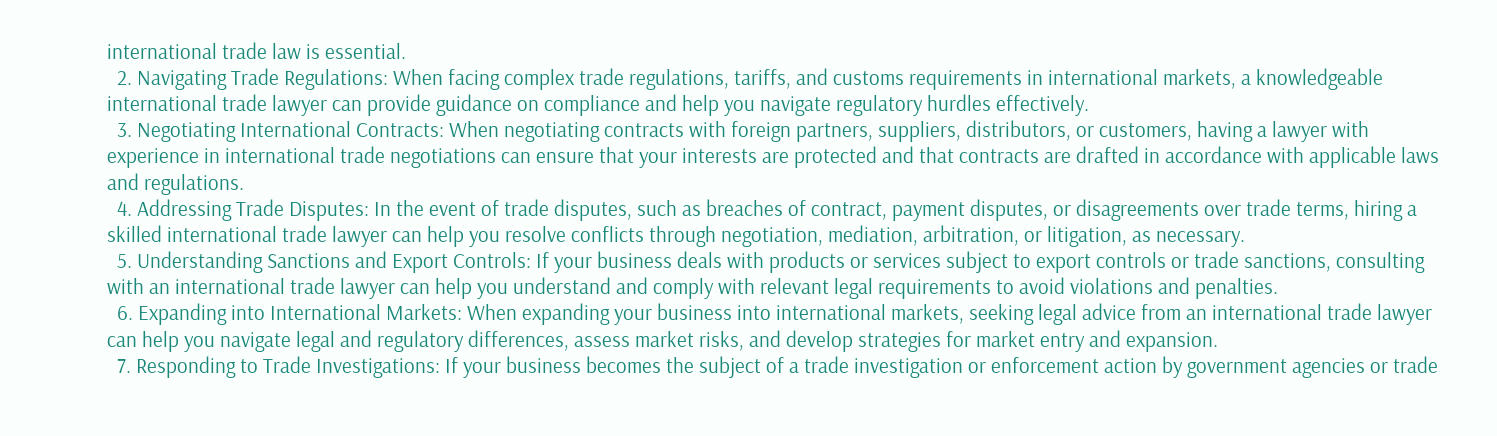international trade law is essential.
  2. Navigating Trade Regulations: When facing complex trade regulations, tariffs, and customs requirements in international markets, a knowledgeable international trade lawyer can provide guidance on compliance and help you navigate regulatory hurdles effectively.
  3. Negotiating International Contracts: When negotiating contracts with foreign partners, suppliers, distributors, or customers, having a lawyer with experience in international trade negotiations can ensure that your interests are protected and that contracts are drafted in accordance with applicable laws and regulations.
  4. Addressing Trade Disputes: In the event of trade disputes, such as breaches of contract, payment disputes, or disagreements over trade terms, hiring a skilled international trade lawyer can help you resolve conflicts through negotiation, mediation, arbitration, or litigation, as necessary.
  5. Understanding Sanctions and Export Controls: If your business deals with products or services subject to export controls or trade sanctions, consulting with an international trade lawyer can help you understand and comply with relevant legal requirements to avoid violations and penalties.
  6. Expanding into International Markets: When expanding your business into international markets, seeking legal advice from an international trade lawyer can help you navigate legal and regulatory differences, assess market risks, and develop strategies for market entry and expansion.
  7. Responding to Trade Investigations: If your business becomes the subject of a trade investigation or enforcement action by government agencies or trade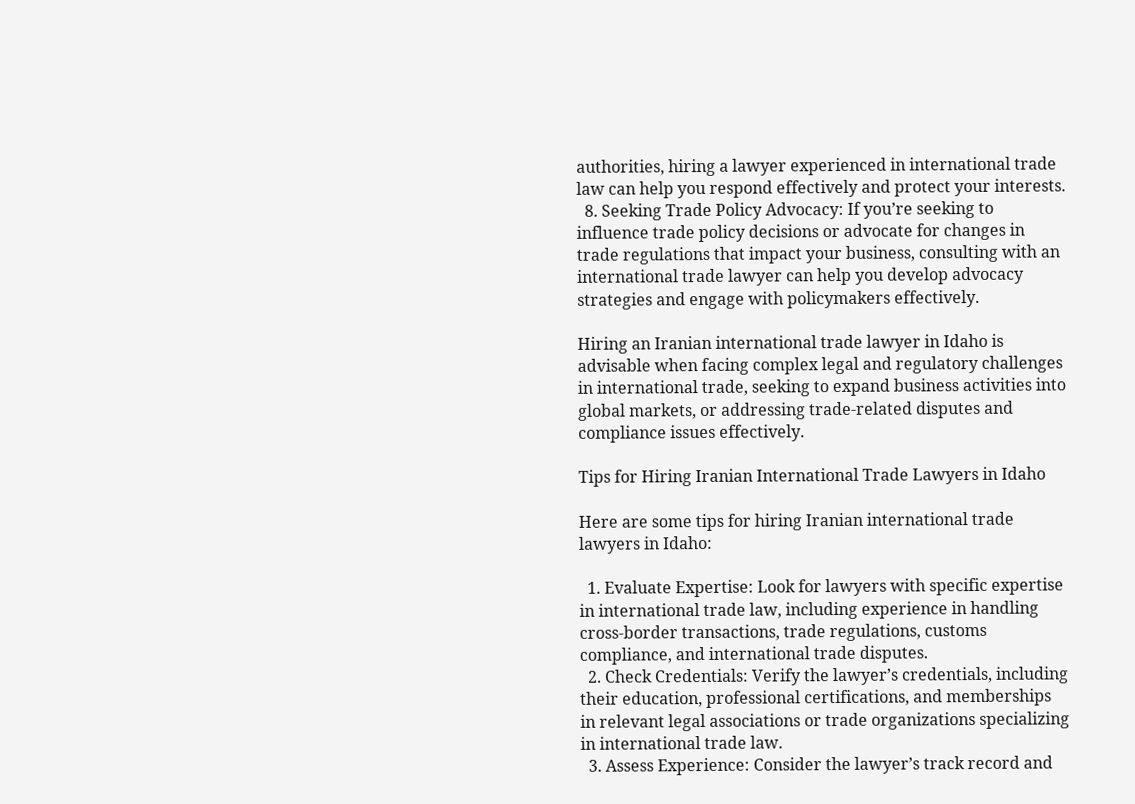authorities, hiring a lawyer experienced in international trade law can help you respond effectively and protect your interests.
  8. Seeking Trade Policy Advocacy: If you’re seeking to influence trade policy decisions or advocate for changes in trade regulations that impact your business, consulting with an international trade lawyer can help you develop advocacy strategies and engage with policymakers effectively.

Hiring an Iranian international trade lawyer in Idaho is advisable when facing complex legal and regulatory challenges in international trade, seeking to expand business activities into global markets, or addressing trade-related disputes and compliance issues effectively.

Tips for Hiring Iranian International Trade Lawyers in Idaho

Here are some tips for hiring Iranian international trade lawyers in Idaho:

  1. Evaluate Expertise: Look for lawyers with specific expertise in international trade law, including experience in handling cross-border transactions, trade regulations, customs compliance, and international trade disputes.
  2. Check Credentials: Verify the lawyer’s credentials, including their education, professional certifications, and memberships in relevant legal associations or trade organizations specializing in international trade law.
  3. Assess Experience: Consider the lawyer’s track record and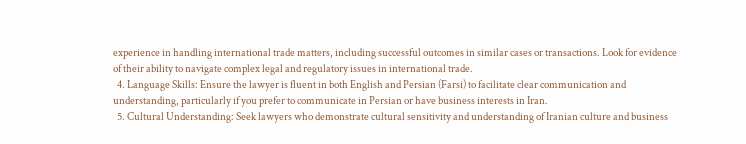experience in handling international trade matters, including successful outcomes in similar cases or transactions. Look for evidence of their ability to navigate complex legal and regulatory issues in international trade.
  4. Language Skills: Ensure the lawyer is fluent in both English and Persian (Farsi) to facilitate clear communication and understanding, particularly if you prefer to communicate in Persian or have business interests in Iran.
  5. Cultural Understanding: Seek lawyers who demonstrate cultural sensitivity and understanding of Iranian culture and business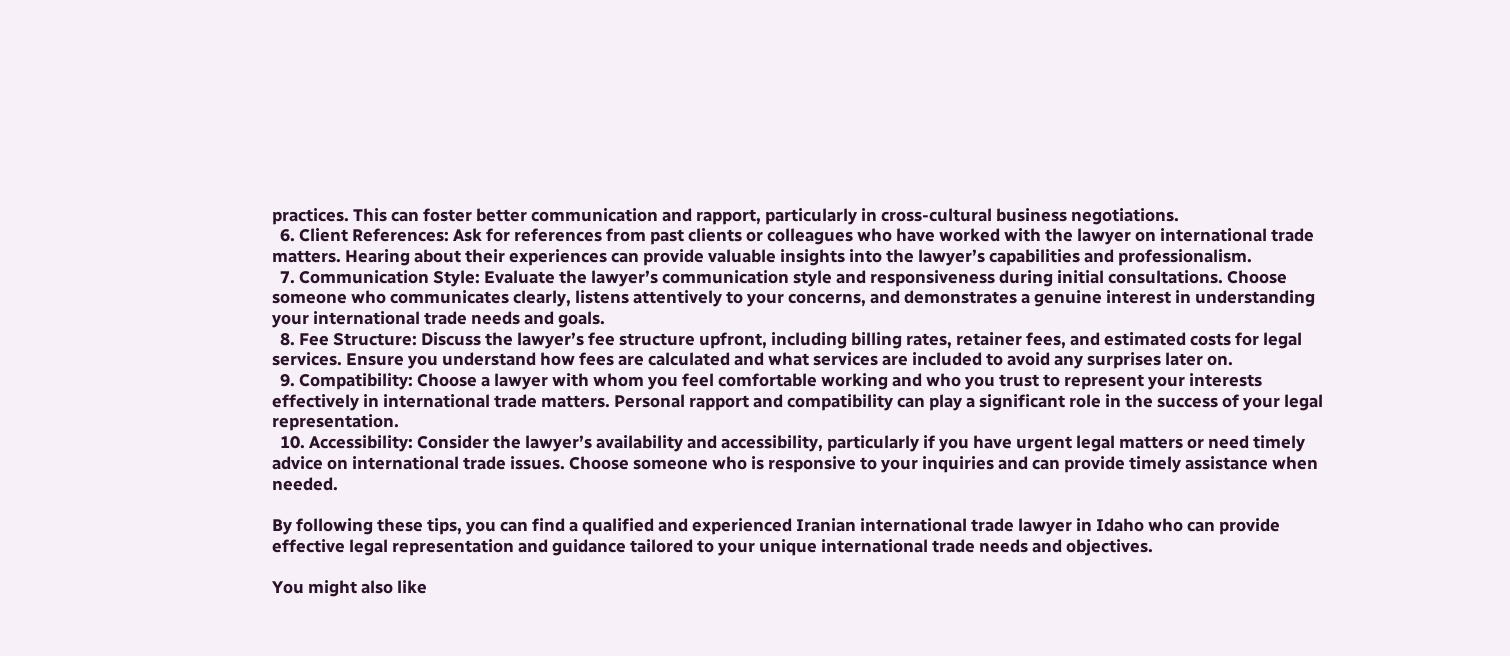practices. This can foster better communication and rapport, particularly in cross-cultural business negotiations.
  6. Client References: Ask for references from past clients or colleagues who have worked with the lawyer on international trade matters. Hearing about their experiences can provide valuable insights into the lawyer’s capabilities and professionalism.
  7. Communication Style: Evaluate the lawyer’s communication style and responsiveness during initial consultations. Choose someone who communicates clearly, listens attentively to your concerns, and demonstrates a genuine interest in understanding your international trade needs and goals.
  8. Fee Structure: Discuss the lawyer’s fee structure upfront, including billing rates, retainer fees, and estimated costs for legal services. Ensure you understand how fees are calculated and what services are included to avoid any surprises later on.
  9. Compatibility: Choose a lawyer with whom you feel comfortable working and who you trust to represent your interests effectively in international trade matters. Personal rapport and compatibility can play a significant role in the success of your legal representation.
  10. Accessibility: Consider the lawyer’s availability and accessibility, particularly if you have urgent legal matters or need timely advice on international trade issues. Choose someone who is responsive to your inquiries and can provide timely assistance when needed.

By following these tips, you can find a qualified and experienced Iranian international trade lawyer in Idaho who can provide effective legal representation and guidance tailored to your unique international trade needs and objectives.

You might also like